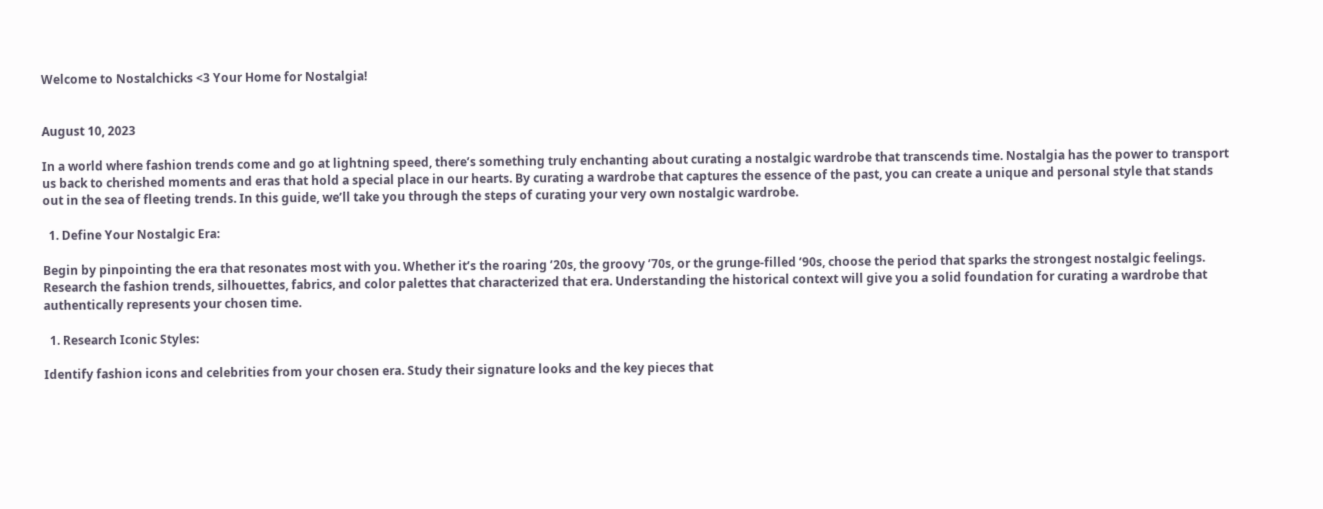Welcome to Nostalchicks <3 Your Home for Nostalgia!


August 10, 2023

In a world where fashion trends come and go at lightning speed, there’s something truly enchanting about curating a nostalgic wardrobe that transcends time. Nostalgia has the power to transport us back to cherished moments and eras that hold a special place in our hearts. By curating a wardrobe that captures the essence of the past, you can create a unique and personal style that stands out in the sea of fleeting trends. In this guide, we’ll take you through the steps of curating your very own nostalgic wardrobe.

  1. Define Your Nostalgic Era:

Begin by pinpointing the era that resonates most with you. Whether it’s the roaring ’20s, the groovy ’70s, or the grunge-filled ’90s, choose the period that sparks the strongest nostalgic feelings. Research the fashion trends, silhouettes, fabrics, and color palettes that characterized that era. Understanding the historical context will give you a solid foundation for curating a wardrobe that authentically represents your chosen time.

  1. Research Iconic Styles:

Identify fashion icons and celebrities from your chosen era. Study their signature looks and the key pieces that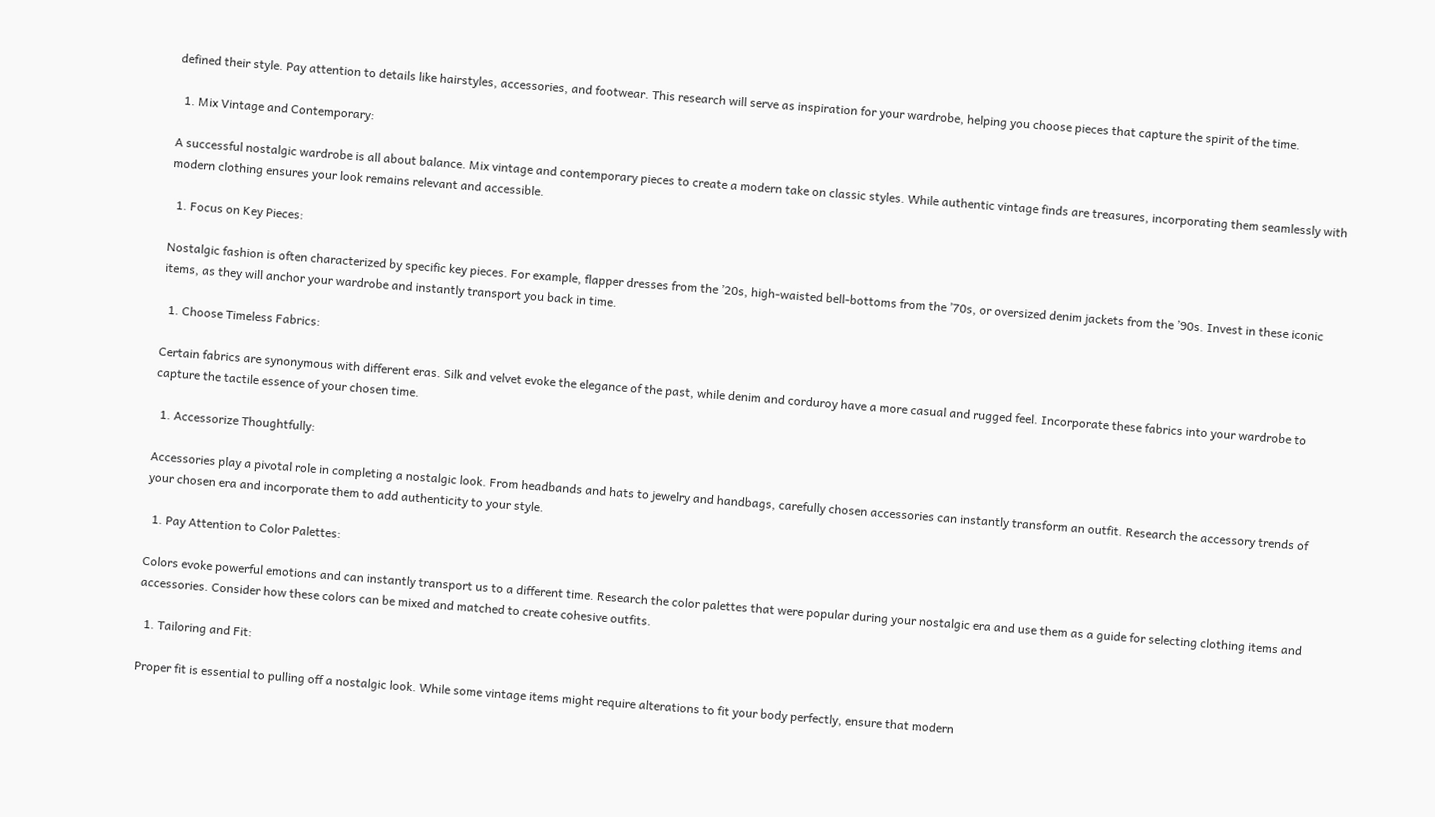defined their style. Pay attention to details like hairstyles, accessories, and footwear. This research will serve as inspiration for your wardrobe, helping you choose pieces that capture the spirit of the time.

  1. Mix Vintage and Contemporary:

A successful nostalgic wardrobe is all about balance. Mix vintage and contemporary pieces to create a modern take on classic styles. While authentic vintage finds are treasures, incorporating them seamlessly with modern clothing ensures your look remains relevant and accessible.

  1. Focus on Key Pieces:

Nostalgic fashion is often characterized by specific key pieces. For example, flapper dresses from the ’20s, high-waisted bell-bottoms from the ’70s, or oversized denim jackets from the ’90s. Invest in these iconic items, as they will anchor your wardrobe and instantly transport you back in time.

  1. Choose Timeless Fabrics:

Certain fabrics are synonymous with different eras. Silk and velvet evoke the elegance of the past, while denim and corduroy have a more casual and rugged feel. Incorporate these fabrics into your wardrobe to capture the tactile essence of your chosen time.

  1. Accessorize Thoughtfully:

Accessories play a pivotal role in completing a nostalgic look. From headbands and hats to jewelry and handbags, carefully chosen accessories can instantly transform an outfit. Research the accessory trends of your chosen era and incorporate them to add authenticity to your style.

  1. Pay Attention to Color Palettes:

Colors evoke powerful emotions and can instantly transport us to a different time. Research the color palettes that were popular during your nostalgic era and use them as a guide for selecting clothing items and accessories. Consider how these colors can be mixed and matched to create cohesive outfits.

  1. Tailoring and Fit:

Proper fit is essential to pulling off a nostalgic look. While some vintage items might require alterations to fit your body perfectly, ensure that modern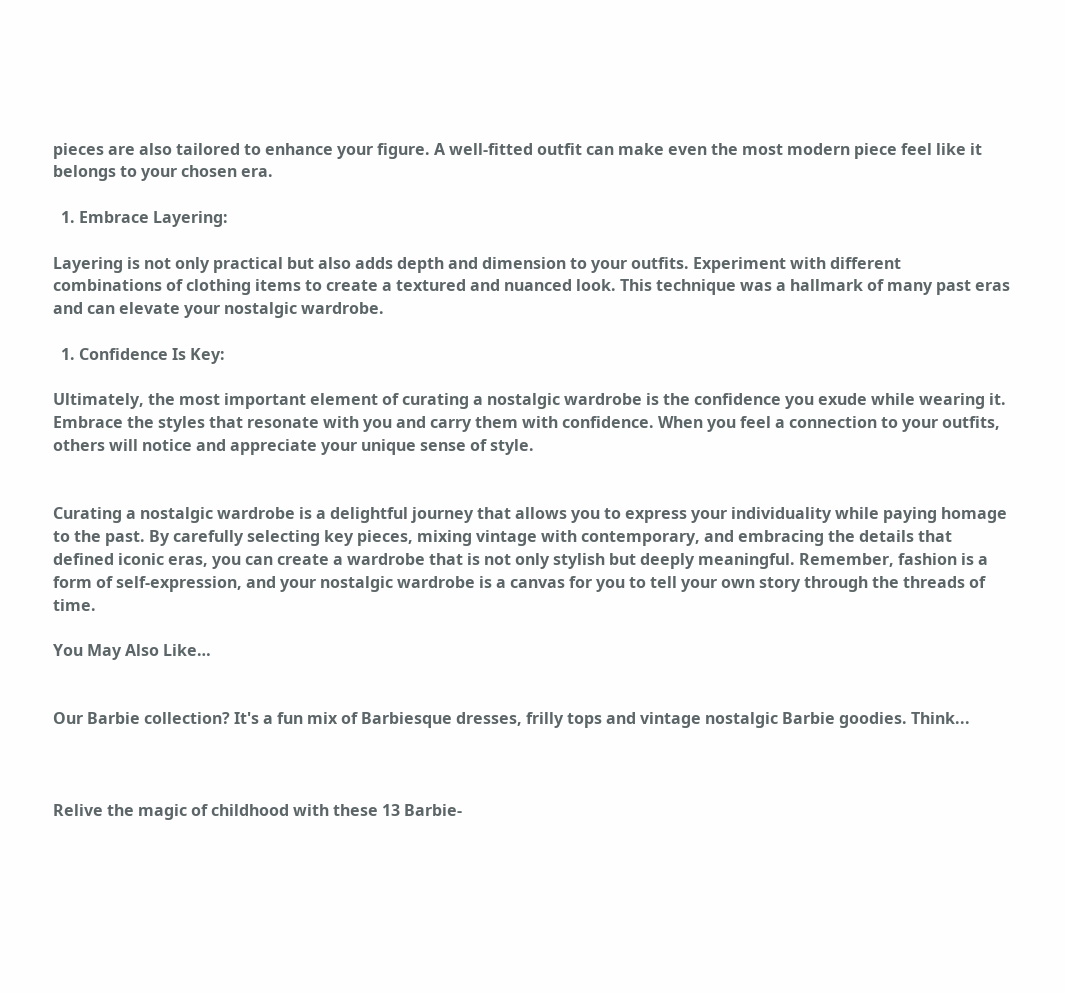pieces are also tailored to enhance your figure. A well-fitted outfit can make even the most modern piece feel like it belongs to your chosen era.

  1. Embrace Layering:

Layering is not only practical but also adds depth and dimension to your outfits. Experiment with different combinations of clothing items to create a textured and nuanced look. This technique was a hallmark of many past eras and can elevate your nostalgic wardrobe.

  1. Confidence Is Key:

Ultimately, the most important element of curating a nostalgic wardrobe is the confidence you exude while wearing it. Embrace the styles that resonate with you and carry them with confidence. When you feel a connection to your outfits, others will notice and appreciate your unique sense of style.


Curating a nostalgic wardrobe is a delightful journey that allows you to express your individuality while paying homage to the past. By carefully selecting key pieces, mixing vintage with contemporary, and embracing the details that defined iconic eras, you can create a wardrobe that is not only stylish but deeply meaningful. Remember, fashion is a form of self-expression, and your nostalgic wardrobe is a canvas for you to tell your own story through the threads of time.

You May Also Like…


Our Barbie collection? It's a fun mix of Barbiesque dresses, frilly tops and vintage nostalgic Barbie goodies. Think...



Relive the magic of childhood with these 13 Barbie-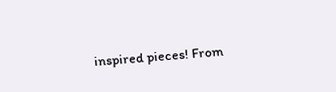inspired pieces! From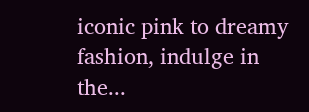iconic pink to dreamy fashion, indulge in the...